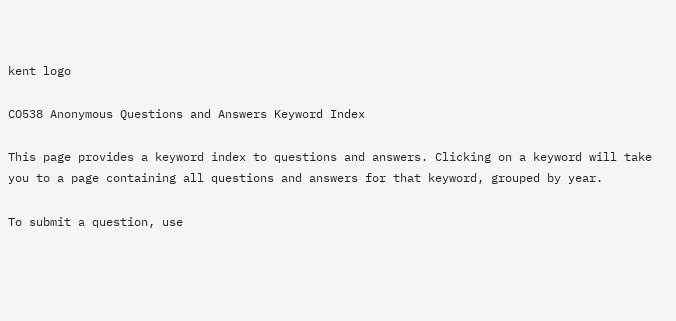kent logo

CO538 Anonymous Questions and Answers Keyword Index

This page provides a keyword index to questions and answers. Clicking on a keyword will take you to a page containing all questions and answers for that keyword, grouped by year.

To submit a question, use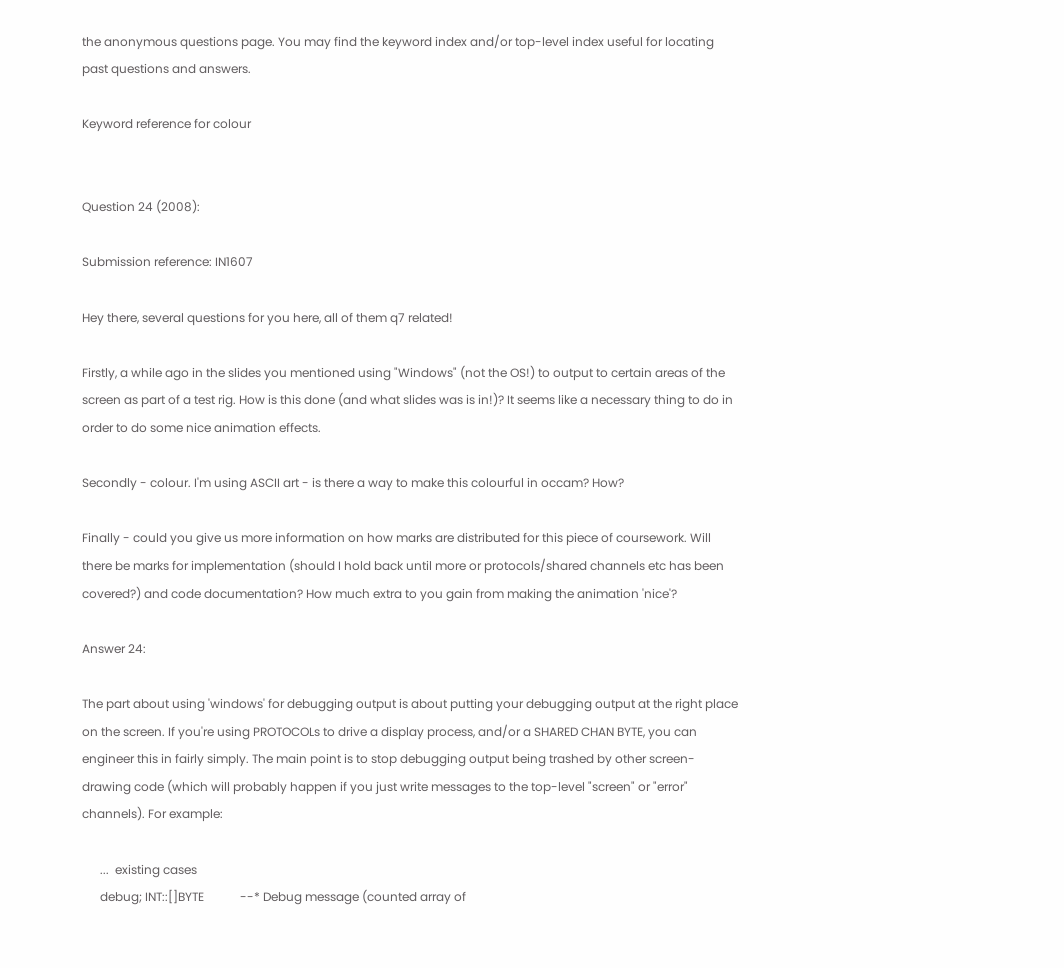the anonymous questions page. You may find the keyword index and/or top-level index useful for locating past questions and answers.

Keyword reference for colour


Question 24 (2008):

Submission reference: IN1607

Hey there, several questions for you here, all of them q7 related!

Firstly, a while ago in the slides you mentioned using "Windows" (not the OS!) to output to certain areas of the screen as part of a test rig. How is this done (and what slides was is in!)? It seems like a necessary thing to do in order to do some nice animation effects.

Secondly - colour. I'm using ASCII art - is there a way to make this colourful in occam? How?

Finally - could you give us more information on how marks are distributed for this piece of coursework. Will there be marks for implementation (should I hold back until more or protocols/shared channels etc has been covered?) and code documentation? How much extra to you gain from making the animation 'nice'?

Answer 24:

The part about using 'windows' for debugging output is about putting your debugging output at the right place on the screen. If you're using PROTOCOLs to drive a display process, and/or a SHARED CHAN BYTE, you can engineer this in fairly simply. The main point is to stop debugging output being trashed by other screen-drawing code (which will probably happen if you just write messages to the top-level "screen" or "error" channels). For example:

      ...  existing cases
      debug; INT::[]BYTE            --* Debug message (counted array of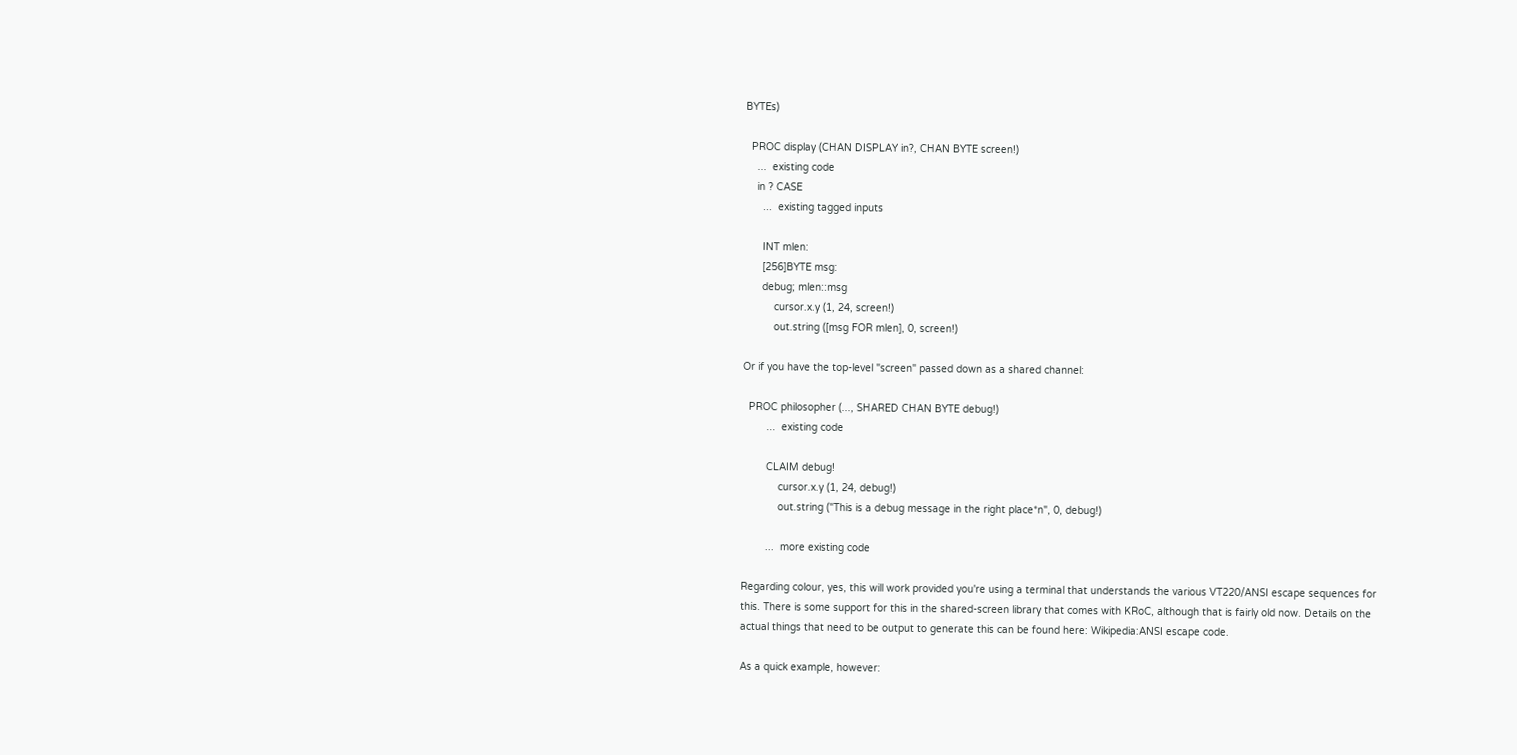BYTEs)

  PROC display (CHAN DISPLAY in?, CHAN BYTE screen!)
    ...  existing code
    in ? CASE
      ...  existing tagged inputs

      INT mlen:
      [256]BYTE msg:
      debug; mlen::msg
          cursor.x.y (1, 24, screen!)
          out.string ([msg FOR mlen], 0, screen!)

Or if you have the top-level "screen" passed down as a shared channel:

  PROC philosopher (..., SHARED CHAN BYTE debug!)
        ...  existing code

        CLAIM debug!
            cursor.x.y (1, 24, debug!)
            out.string ("This is a debug message in the right place*n", 0, debug!)

        ...  more existing code

Regarding colour, yes, this will work provided you're using a terminal that understands the various VT220/ANSI escape sequences for this. There is some support for this in the shared-screen library that comes with KRoC, although that is fairly old now. Details on the actual things that need to be output to generate this can be found here: Wikipedia:ANSI escape code.

As a quick example, however: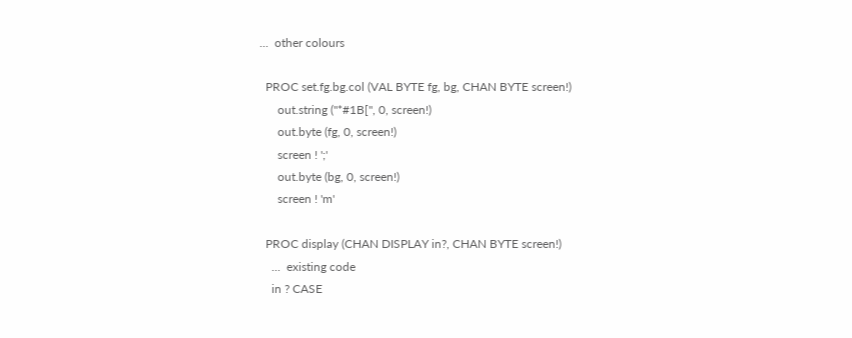...  other colours

  PROC set.fg.bg.col (VAL BYTE fg, bg, CHAN BYTE screen!)
      out.string ("*#1B[", 0, screen!)
      out.byte (fg, 0, screen!)
      screen ! ';'
      out.byte (bg, 0, screen!)
      screen ! 'm'

  PROC display (CHAN DISPLAY in?, CHAN BYTE screen!)
    ...  existing code
    in ? CASE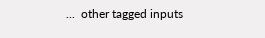...  other tagged inputs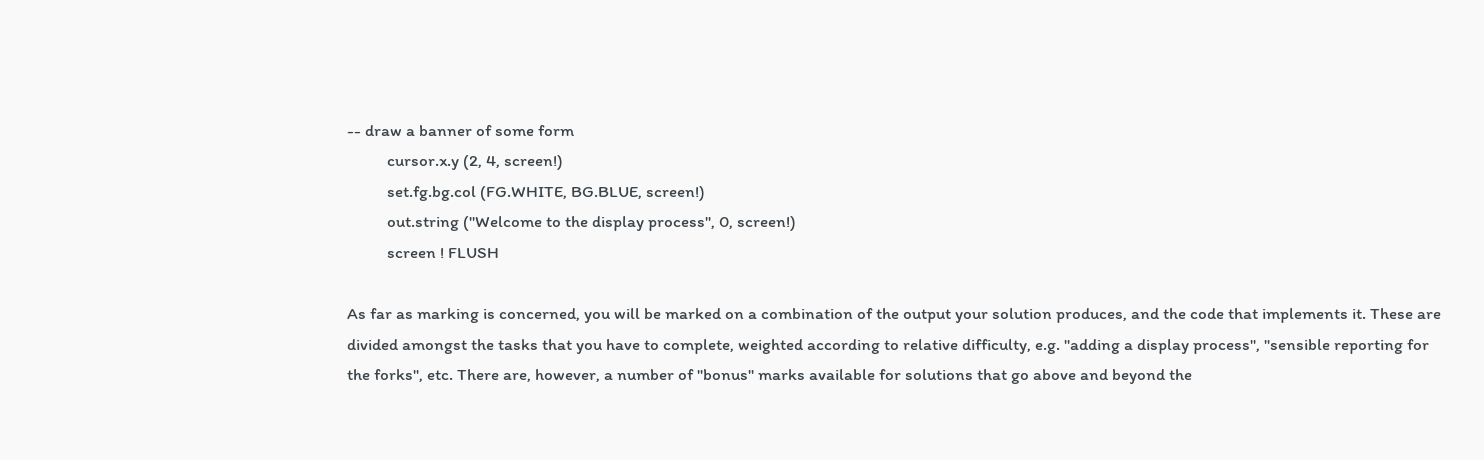-- draw a banner of some form
          cursor.x.y (2, 4, screen!)
          set.fg.bg.col (FG.WHITE, BG.BLUE, screen!)
          out.string ("Welcome to the display process", 0, screen!)
          screen ! FLUSH

As far as marking is concerned, you will be marked on a combination of the output your solution produces, and the code that implements it. These are divided amongst the tasks that you have to complete, weighted according to relative difficulty, e.g. "adding a display process", "sensible reporting for the forks", etc. There are, however, a number of "bonus" marks available for solutions that go above and beyond the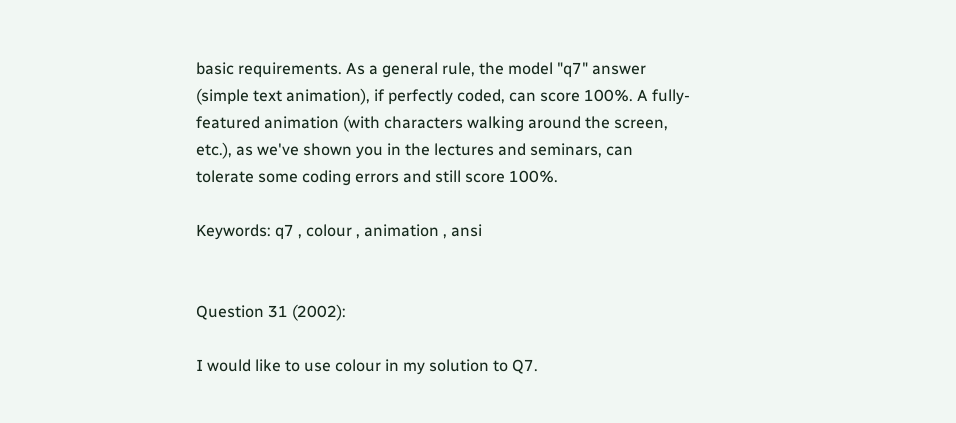basic requirements. As a general rule, the model "q7" answer (simple text animation), if perfectly coded, can score 100%. A fully-featured animation (with characters walking around the screen, etc.), as we've shown you in the lectures and seminars, can tolerate some coding errors and still score 100%.

Keywords: q7 , colour , animation , ansi


Question 31 (2002):

I would like to use colour in my solution to Q7.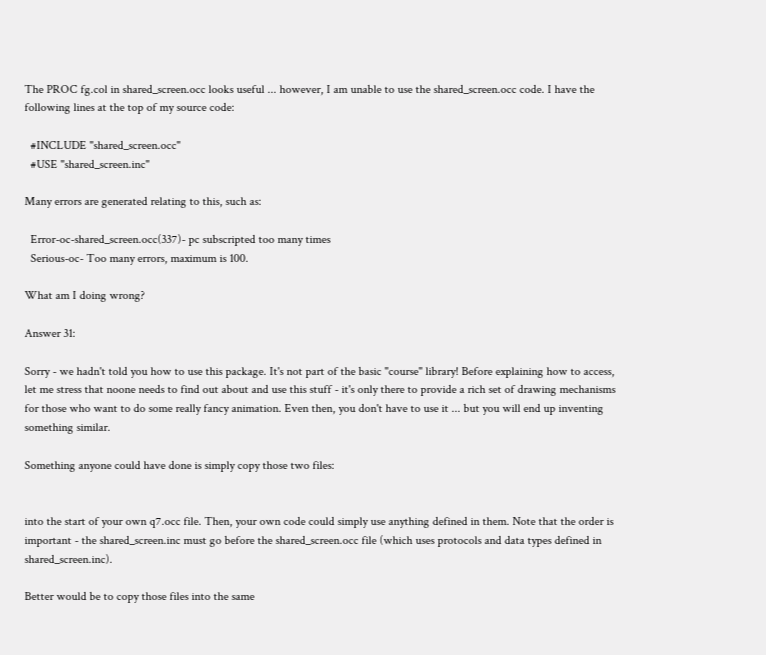The PROC fg.col in shared_screen.occ looks useful ... however, I am unable to use the shared_screen.occ code. I have the following lines at the top of my source code:

  #INCLUDE "shared_screen.occ"
  #USE "shared_screen.inc"

Many errors are generated relating to this, such as:

  Error-oc-shared_screen.occ(337)- pc subscripted too many times
  Serious-oc- Too many errors, maximum is 100.

What am I doing wrong?

Answer 31:

Sorry - we hadn't told you how to use this package. It's not part of the basic "course" library! Before explaining how to access, let me stress that noone needs to find out about and use this stuff - it's only there to provide a rich set of drawing mechanisms for those who want to do some really fancy animation. Even then, you don't have to use it ... but you will end up inventing something similar.

Something anyone could have done is simply copy those two files:


into the start of your own q7.occ file. Then, your own code could simply use anything defined in them. Note that the order is important - the shared_screen.inc must go before the shared_screen.occ file (which uses protocols and data types defined in shared_screen.inc).

Better would be to copy those files into the same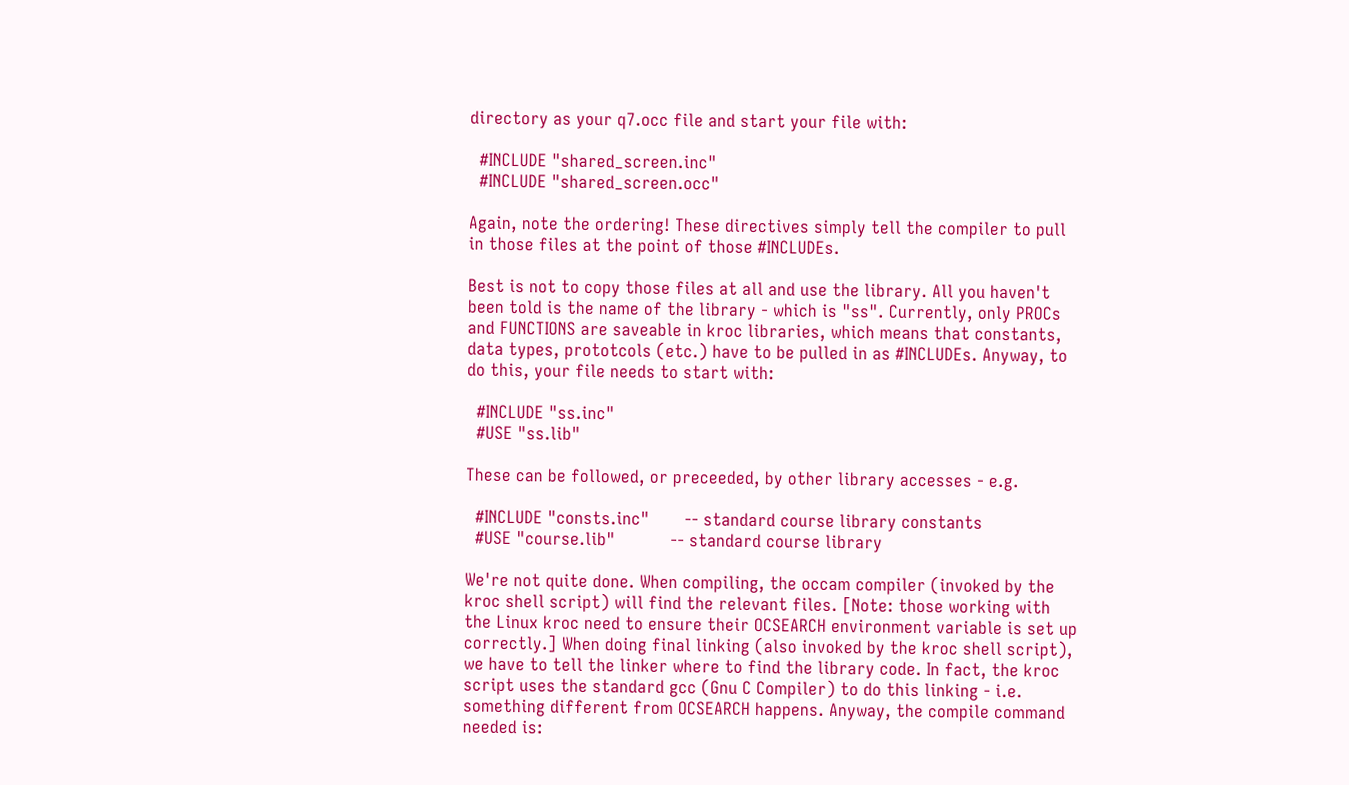directory as your q7.occ file and start your file with:

  #INCLUDE "shared_screen.inc"
  #INCLUDE "shared_screen.occ"

Again, note the ordering! These directives simply tell the compiler to pull in those files at the point of those #INCLUDEs.

Best is not to copy those files at all and use the library. All you haven't been told is the name of the library - which is "ss". Currently, only PROCs and FUNCTIONS are saveable in kroc libraries, which means that constants, data types, prototcols (etc.) have to be pulled in as #INCLUDEs. Anyway, to do this, your file needs to start with:

  #INCLUDE "ss.inc"
  #USE "ss.lib"

These can be followed, or preceeded, by other library accesses - e.g.

  #INCLUDE "consts.inc"       -- standard course library constants
  #USE "course.lib"           -- standard course library

We're not quite done. When compiling, the occam compiler (invoked by the kroc shell script) will find the relevant files. [Note: those working with the Linux kroc need to ensure their OCSEARCH environment variable is set up correctly.] When doing final linking (also invoked by the kroc shell script), we have to tell the linker where to find the library code. In fact, the kroc script uses the standard gcc (Gnu C Compiler) to do this linking - i.e. something different from OCSEARCH happens. Anyway, the compile command needed is: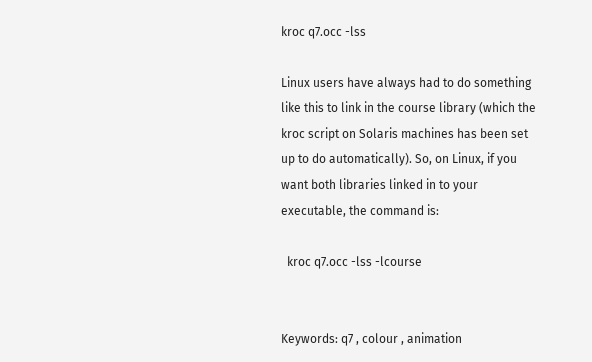kroc q7.occ -lss

Linux users have always had to do something like this to link in the course library (which the kroc script on Solaris machines has been set up to do automatically). So, on Linux, if you want both libraries linked in to your executable, the command is:

  kroc q7.occ -lss -lcourse


Keywords: q7 , colour , animation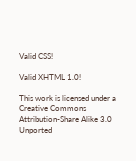Valid CSS!

Valid XHTML 1.0!

This work is licensed under a Creative Commons Attribution-Share Alike 3.0 Unported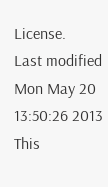License.
Last modified Mon May 20 13:50:26 2013
This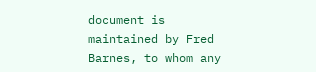document is maintained by Fred Barnes, to whom any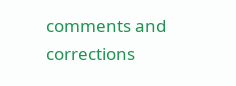comments and corrections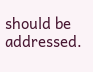should be addressed.